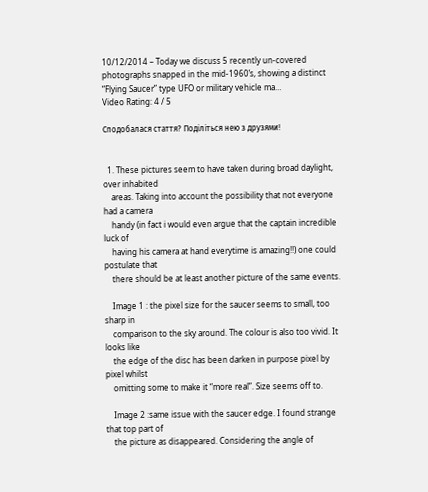10/12/2014 – Today we discuss 5 recently un-covered photographs snapped in the mid-1960’s, showing a distinct “Flying Saucer” type UFO or military vehicle ma…
Video Rating: 4 / 5

Сподобалася стаття? Поділіться нею з друзями!


  1. These pictures seem to have taken during broad daylight, over inhabited
    areas. Taking into account the possibility that not everyone had a camera
    handy (in fact i would even argue that the captain incredible luck of
    having his camera at hand everytime is amazing!!) one could postulate that
    there should be at least another picture of the same events.

    Image 1 : the pixel size for the saucer seems to small, too sharp in
    comparison to the sky around. The colour is also too vivid. It looks like
    the edge of the disc has been darken in purpose pixel by pixel whilst
    omitting some to make it “more real”. Size seems off to.

    Image 2 :same issue with the saucer edge. I found strange that top part of
    the picture as disappeared. Considering the angle of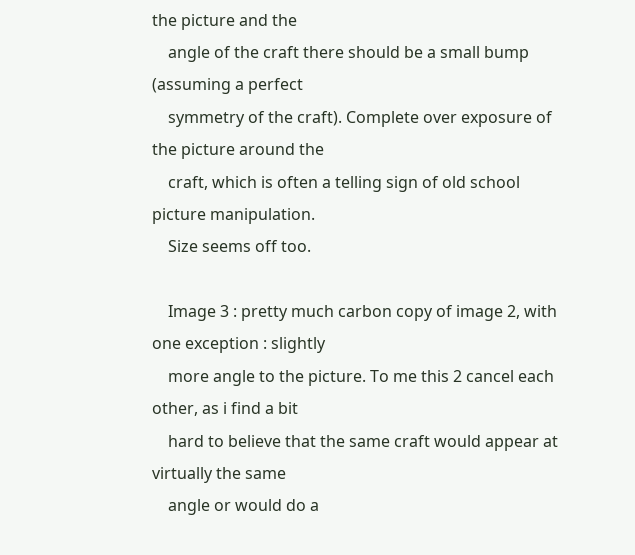the picture and the
    angle of the craft there should be a small bump (assuming a perfect
    symmetry of the craft). Complete over exposure of the picture around the
    craft, which is often a telling sign of old school picture manipulation.
    Size seems off too.

    Image 3 : pretty much carbon copy of image 2, with one exception : slightly
    more angle to the picture. To me this 2 cancel each other, as i find a bit
    hard to believe that the same craft would appear at virtually the same
    angle or would do a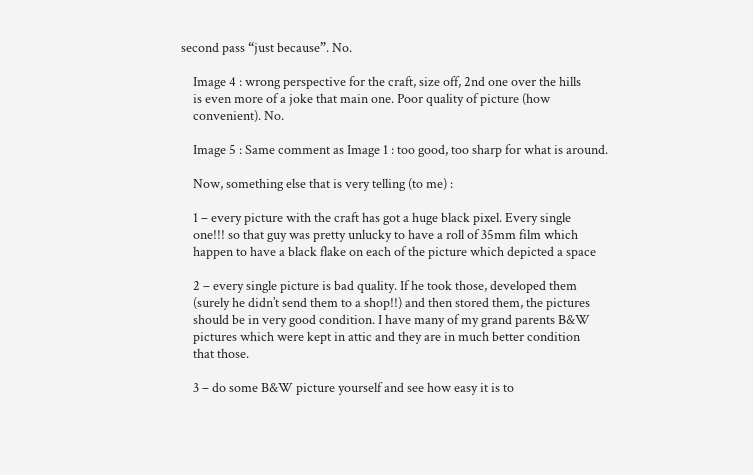second pass “just because”. No.

    Image 4 : wrong perspective for the craft, size off, 2nd one over the hills
    is even more of a joke that main one. Poor quality of picture (how
    convenient). No.

    Image 5 : Same comment as Image 1 : too good, too sharp for what is around.

    Now, something else that is very telling (to me) :

    1 – every picture with the craft has got a huge black pixel. Every single
    one!!! so that guy was pretty unlucky to have a roll of 35mm film which
    happen to have a black flake on each of the picture which depicted a space

    2 – every single picture is bad quality. If he took those, developed them
    (surely he didn’t send them to a shop!!) and then stored them, the pictures
    should be in very good condition. I have many of my grand parents B&W
    pictures which were kept in attic and they are in much better condition
    that those.

    3 – do some B&W picture yourself and see how easy it is to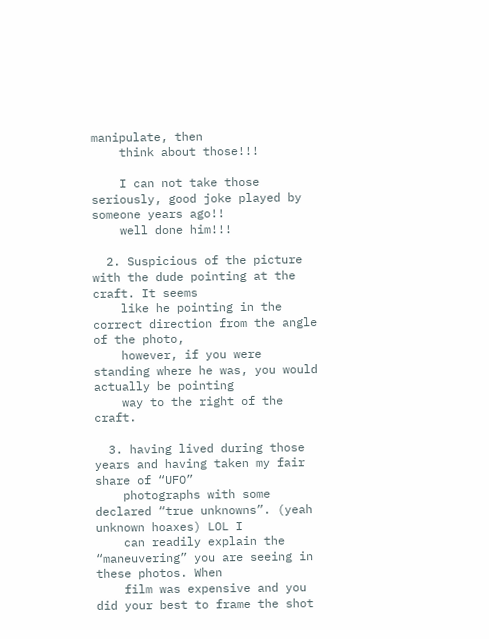manipulate, then
    think about those!!!

    I can not take those seriously, good joke played by someone years ago!!
    well done him!!!

  2. Suspicious of the picture with the dude pointing at the craft. It seems
    like he pointing in the correct direction from the angle of the photo,
    however, if you were standing where he was, you would actually be pointing
    way to the right of the craft.

  3. having lived during those years and having taken my fair share of “UFO”
    photographs with some declared “true unknowns”. (yeah unknown hoaxes) LOL I
    can readily explain the “maneuvering” you are seeing in these photos. When
    film was expensive and you did your best to frame the shot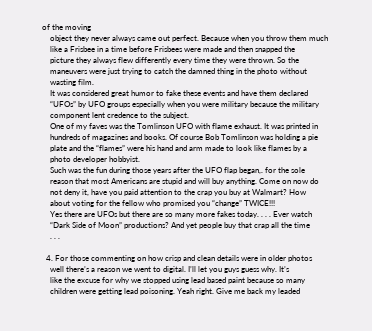of the moving
    object they never always came out perfect. Because when you throw them much
    like a Frisbee in a time before Frisbees were made and then snapped the
    picture they always flew differently every time they were thrown. So the
    maneuvers were just trying to catch the damned thing in the photo without
    wasting film.
    It was considered great humor to fake these events and have them declared
    “UFOs” by UFO groups especially when you were military because the military
    component lent credence to the subject.
    One of my faves was the Tomlinson UFO with flame exhaust. It was printed in
    hundreds of magazines and books. Of course Bob Tomlinson was holding a pie
    plate and the “flames” were his hand and arm made to look like flames by a
    photo developer hobbyist.
    Such was the fun during those years after the UFO flap began,. for the sole
    reason that most Americans are stupid and will buy anything. Come on now do
    not deny it, have you paid attention to the crap you buy at Walmart? How
    about voting for the fellow who promised you “change” TWICE!!!
    Yes there are UFOs but there are so many more fakes today. . . . Ever watch
    “Dark Side of Moon” productions? And yet people buy that crap all the time
    . . .

  4. For those commenting on how crisp and clean details were in older photos
    well there’s a reason we went to digital. I’ll let you guys guess why. It’s
    like the excuse for why we stopped using lead based paint because so many
    children were getting lead poisoning. Yeah right. Give me back my leaded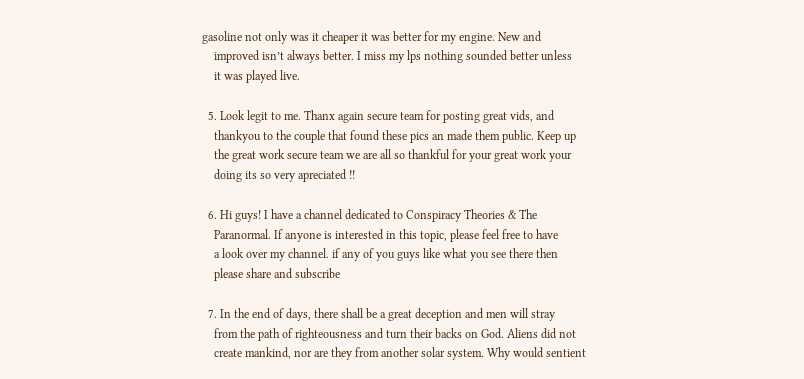gasoline not only was it cheaper it was better for my engine. New and
    improved isn’t always better. I miss my lps nothing sounded better unless
    it was played live.

  5. Look legit to me. Thanx again secure team for posting great vids, and
    thankyou to the couple that found these pics an made them public. Keep up
    the great work secure team we are all so thankful for your great work your
    doing its so very apreciated !!

  6. Hi guys! I have a channel dedicated to Conspiracy Theories & The
    Paranormal. If anyone is interested in this topic, please feel free to have
    a look over my channel. if any of you guys like what you see there then
    please share and subscribe

  7. In the end of days, there shall be a great deception and men will stray
    from the path of righteousness and turn their backs on God. Aliens did not
    create mankind, nor are they from another solar system. Why would sentient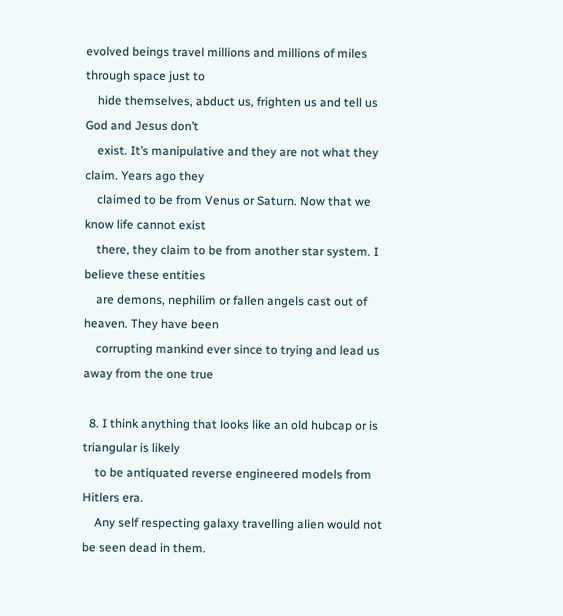evolved beings travel millions and millions of miles through space just to
    hide themselves, abduct us, frighten us and tell us God and Jesus don’t
    exist. It’s manipulative and they are not what they claim. Years ago they
    claimed to be from Venus or Saturn. Now that we know life cannot exist
    there, they claim to be from another star system. I believe these entities
    are demons, nephilim or fallen angels cast out of heaven. They have been
    corrupting mankind ever since to trying and lead us away from the one true

  8. I think anything that looks like an old hubcap or is triangular is likely
    to be antiquated reverse engineered models from Hitlers era.
    Any self respecting galaxy travelling alien would not be seen dead in them.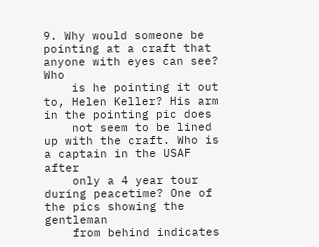9. Why would someone be pointing at a craft that anyone with eyes can see? Who
    is he pointing it out to, Helen Keller? His arm in the pointing pic does
    not seem to be lined up with the craft. Who is a captain in the USAF after
    only a 4 year tour during peacetime? One of the pics showing the gentleman
    from behind indicates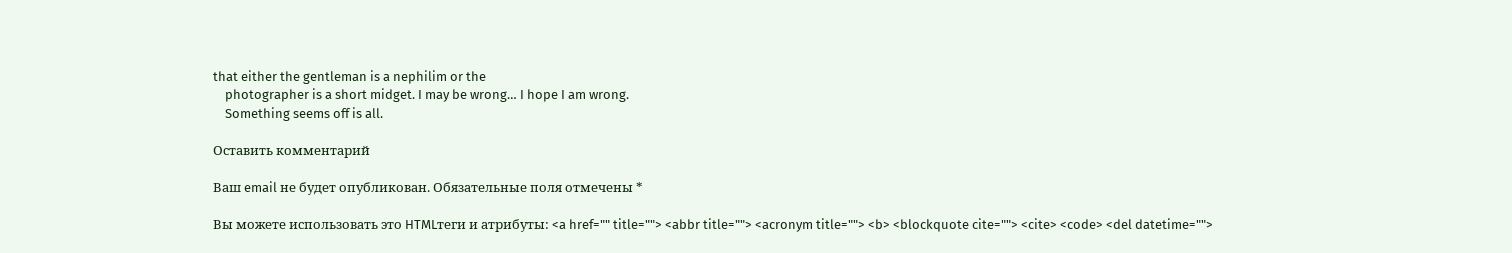that either the gentleman is a nephilim or the
    photographer is a short midget. I may be wrong… I hope I am wrong.
    Something seems off is all.

Оставить комментарий

Ваш email не будет опубликован. Обязательные поля отмечены *

Вы можете использовать это HTMLтеги и атрибуты: <a href="" title=""> <abbr title=""> <acronym title=""> <b> <blockquote cite=""> <cite> <code> <del datetime="">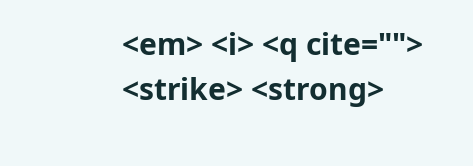<em> <i> <q cite=""> <strike> <strong>